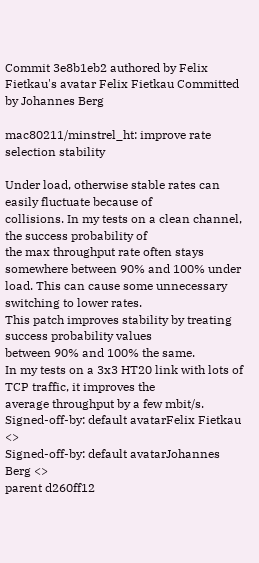Commit 3e8b1eb2 authored by Felix Fietkau's avatar Felix Fietkau Committed by Johannes Berg

mac80211/minstrel_ht: improve rate selection stability

Under load, otherwise stable rates can easily fluctuate because of
collisions. In my tests on a clean channel, the success probability of
the max throughput rate often stays somewhere between 90% and 100% under
load. This can cause some unnecessary switching to lower rates.
This patch improves stability by treating success probability values
between 90% and 100% the same.
In my tests on a 3x3 HT20 link with lots of TCP traffic, it improves the
average throughput by a few mbit/s.
Signed-off-by: default avatarFelix Fietkau <>
Signed-off-by: default avatarJohannes Berg <>
parent d260ff12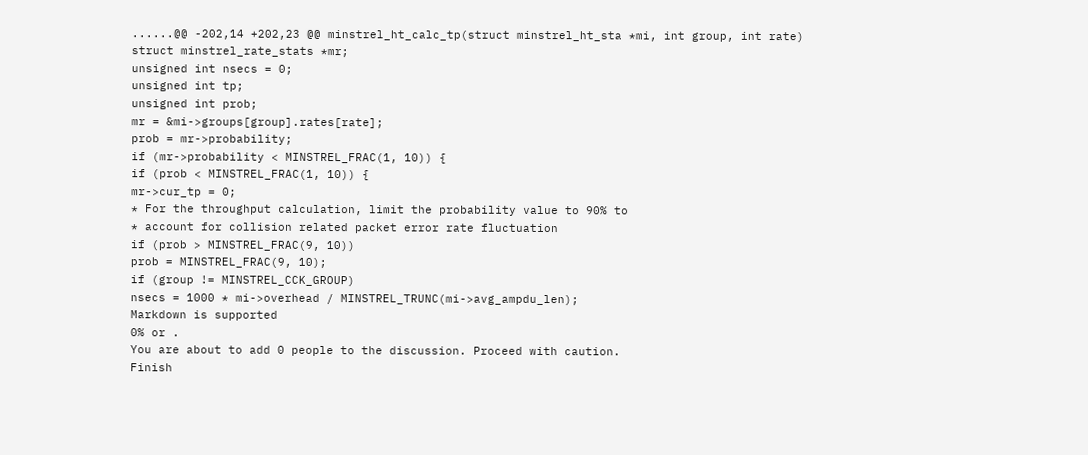......@@ -202,14 +202,23 @@ minstrel_ht_calc_tp(struct minstrel_ht_sta *mi, int group, int rate)
struct minstrel_rate_stats *mr;
unsigned int nsecs = 0;
unsigned int tp;
unsigned int prob;
mr = &mi->groups[group].rates[rate];
prob = mr->probability;
if (mr->probability < MINSTREL_FRAC(1, 10)) {
if (prob < MINSTREL_FRAC(1, 10)) {
mr->cur_tp = 0;
* For the throughput calculation, limit the probability value to 90% to
* account for collision related packet error rate fluctuation
if (prob > MINSTREL_FRAC(9, 10))
prob = MINSTREL_FRAC(9, 10);
if (group != MINSTREL_CCK_GROUP)
nsecs = 1000 * mi->overhead / MINSTREL_TRUNC(mi->avg_ampdu_len);
Markdown is supported
0% or .
You are about to add 0 people to the discussion. Proceed with caution.
Finish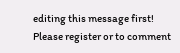editing this message first!
Please register or to comment